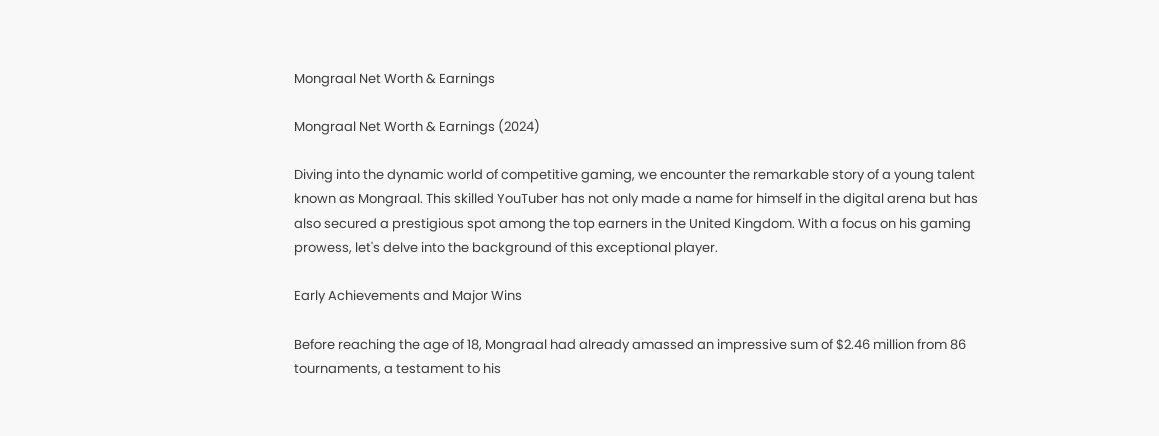Mongraal Net Worth & Earnings

Mongraal Net Worth & Earnings (2024)

Diving into the dynamic world of competitive gaming, we encounter the remarkable story of a young talent known as Mongraal. This skilled YouTuber has not only made a name for himself in the digital arena but has also secured a prestigious spot among the top earners in the United Kingdom. With a focus on his gaming prowess, let's delve into the background of this exceptional player.

Early Achievements and Major Wins

Before reaching the age of 18, Mongraal had already amassed an impressive sum of $2.46 million from 86 tournaments, a testament to his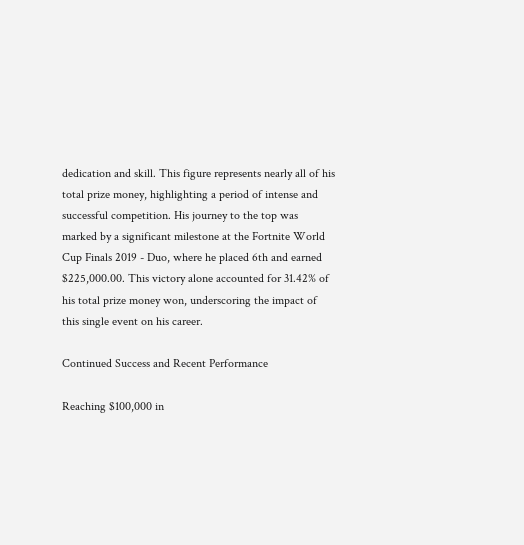dedication and skill. This figure represents nearly all of his total prize money, highlighting a period of intense and successful competition. His journey to the top was marked by a significant milestone at the Fortnite World Cup Finals 2019 - Duo, where he placed 6th and earned $225,000.00. This victory alone accounted for 31.42% of his total prize money won, underscoring the impact of this single event on his career.

Continued Success and Recent Performance

Reaching $100,000 in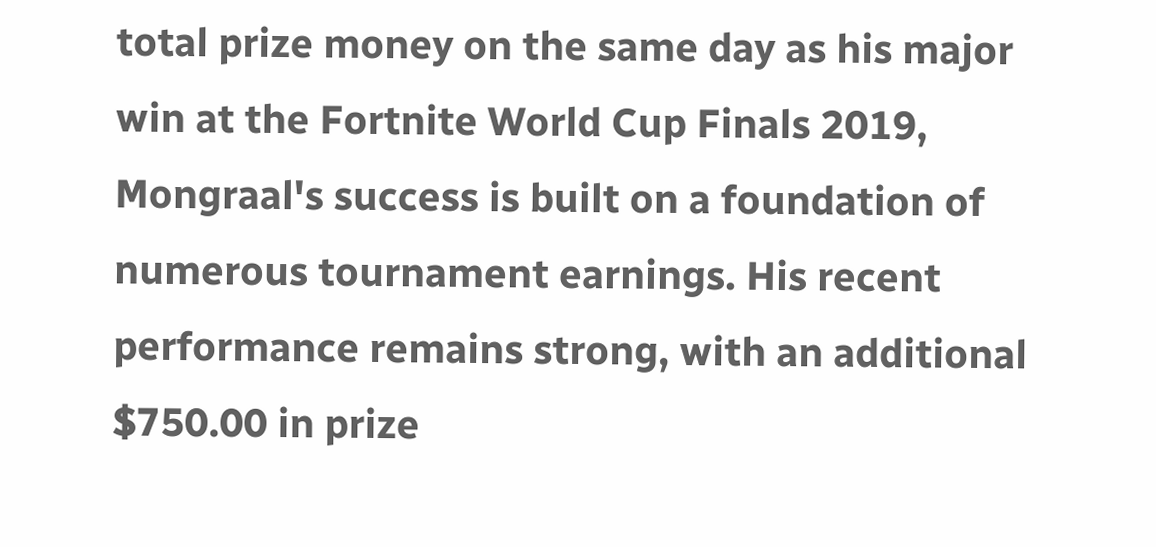total prize money on the same day as his major win at the Fortnite World Cup Finals 2019, Mongraal's success is built on a foundation of numerous tournament earnings. His recent performance remains strong, with an additional $750.00 in prize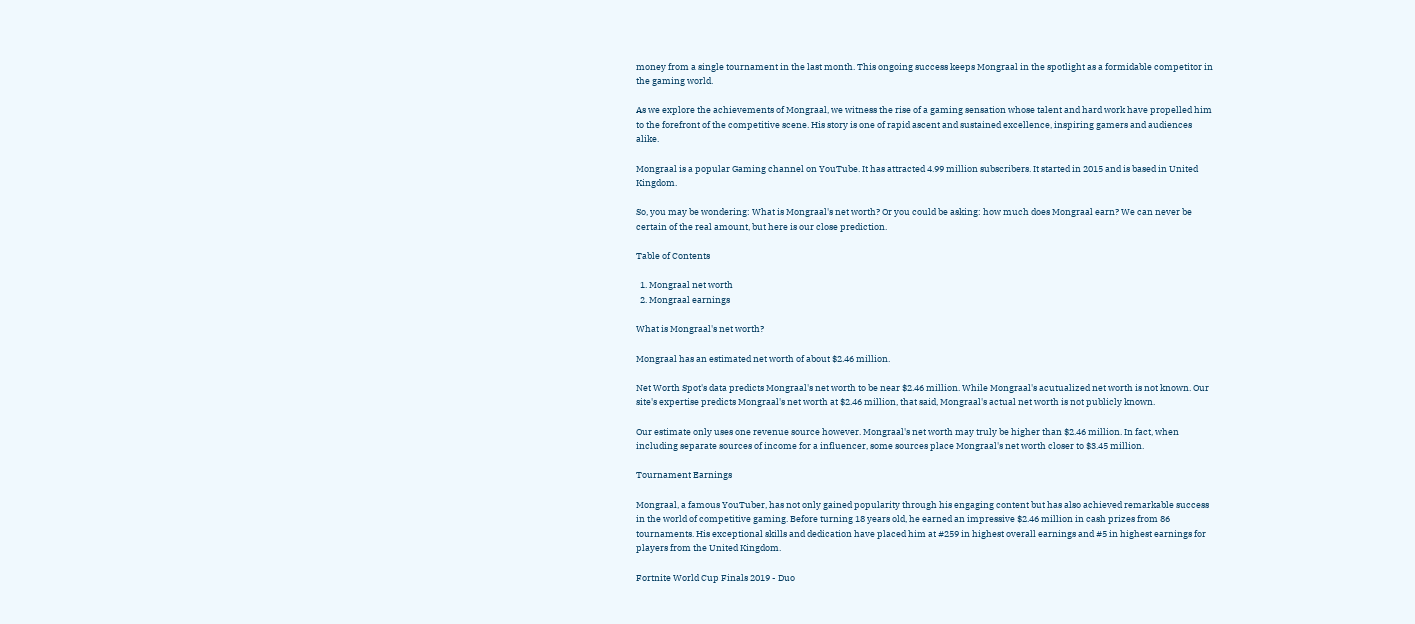money from a single tournament in the last month. This ongoing success keeps Mongraal in the spotlight as a formidable competitor in the gaming world.

As we explore the achievements of Mongraal, we witness the rise of a gaming sensation whose talent and hard work have propelled him to the forefront of the competitive scene. His story is one of rapid ascent and sustained excellence, inspiring gamers and audiences alike.

Mongraal is a popular Gaming channel on YouTube. It has attracted 4.99 million subscribers. It started in 2015 and is based in United Kingdom.

So, you may be wondering: What is Mongraal's net worth? Or you could be asking: how much does Mongraal earn? We can never be certain of the real amount, but here is our close prediction.

Table of Contents

  1. Mongraal net worth
  2. Mongraal earnings

What is Mongraal's net worth?

Mongraal has an estimated net worth of about $2.46 million.

Net Worth Spot's data predicts Mongraal's net worth to be near $2.46 million. While Mongraal's acutualized net worth is not known. Our site's expertise predicts Mongraal's net worth at $2.46 million, that said, Mongraal's actual net worth is not publicly known.

Our estimate only uses one revenue source however. Mongraal's net worth may truly be higher than $2.46 million. In fact, when including separate sources of income for a influencer, some sources place Mongraal's net worth closer to $3.45 million.

Tournament Earnings

Mongraal, a famous YouTuber, has not only gained popularity through his engaging content but has also achieved remarkable success in the world of competitive gaming. Before turning 18 years old, he earned an impressive $2.46 million in cash prizes from 86 tournaments. His exceptional skills and dedication have placed him at #259 in highest overall earnings and #5 in highest earnings for players from the United Kingdom.

Fortnite World Cup Finals 2019 - Duo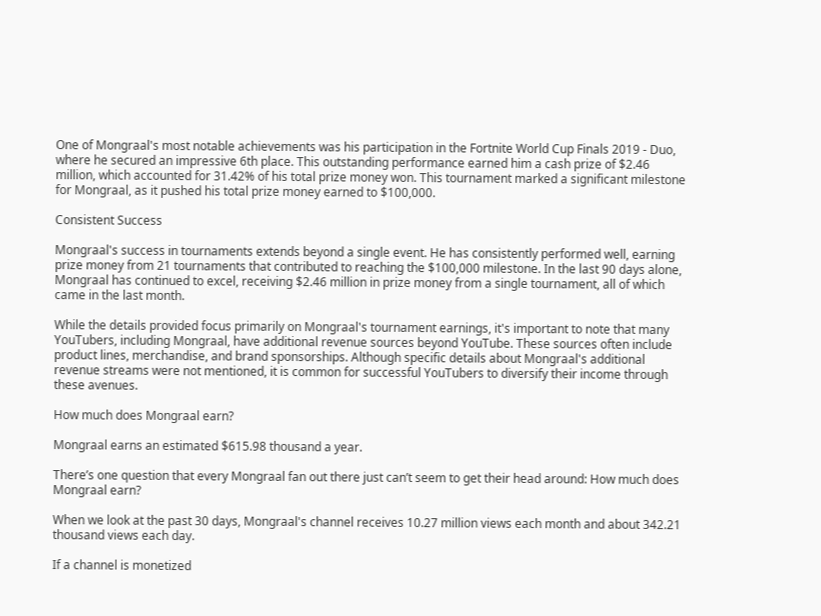One of Mongraal's most notable achievements was his participation in the Fortnite World Cup Finals 2019 - Duo, where he secured an impressive 6th place. This outstanding performance earned him a cash prize of $2.46 million, which accounted for 31.42% of his total prize money won. This tournament marked a significant milestone for Mongraal, as it pushed his total prize money earned to $100,000.

Consistent Success

Mongraal's success in tournaments extends beyond a single event. He has consistently performed well, earning prize money from 21 tournaments that contributed to reaching the $100,000 milestone. In the last 90 days alone, Mongraal has continued to excel, receiving $2.46 million in prize money from a single tournament, all of which came in the last month.

While the details provided focus primarily on Mongraal's tournament earnings, it's important to note that many YouTubers, including Mongraal, have additional revenue sources beyond YouTube. These sources often include product lines, merchandise, and brand sponsorships. Although specific details about Mongraal's additional revenue streams were not mentioned, it is common for successful YouTubers to diversify their income through these avenues.

How much does Mongraal earn?

Mongraal earns an estimated $615.98 thousand a year.

There’s one question that every Mongraal fan out there just can’t seem to get their head around: How much does Mongraal earn?

When we look at the past 30 days, Mongraal's channel receives 10.27 million views each month and about 342.21 thousand views each day.

If a channel is monetized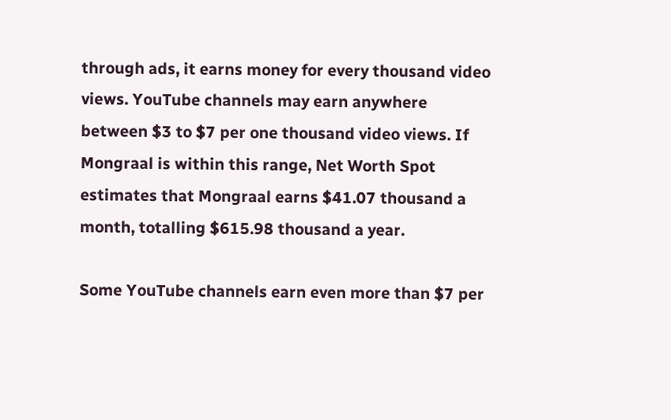through ads, it earns money for every thousand video views. YouTube channels may earn anywhere between $3 to $7 per one thousand video views. If Mongraal is within this range, Net Worth Spot estimates that Mongraal earns $41.07 thousand a month, totalling $615.98 thousand a year.

Some YouTube channels earn even more than $7 per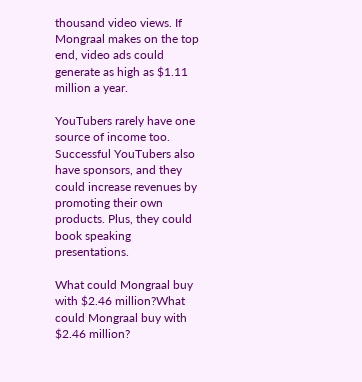thousand video views. If Mongraal makes on the top end, video ads could generate as high as $1.11 million a year.

YouTubers rarely have one source of income too. Successful YouTubers also have sponsors, and they could increase revenues by promoting their own products. Plus, they could book speaking presentations.

What could Mongraal buy with $2.46 million?What could Mongraal buy with $2.46 million?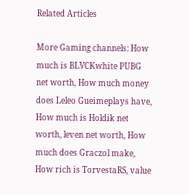Related Articles

More Gaming channels: How much is BLVCKwhite PUBG net worth, How much money does Leleo Gueimeplays have, How much is Holdik net worth, leven net worth, How much does Graczol make, How rich is TorvestaRS, value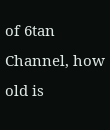of 6tan Channel, how old is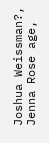Joshua Weissman?, Jenna Rose age,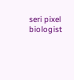seri pixel biologist